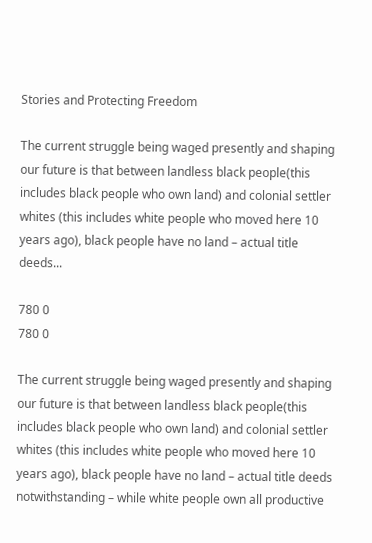Stories and Protecting Freedom

The current struggle being waged presently and shaping our future is that between landless black people(this includes black people who own land) and colonial settler whites (this includes white people who moved here 10 years ago), black people have no land – actual title deeds...

780 0
780 0

The current struggle being waged presently and shaping our future is that between landless black people(this includes black people who own land) and colonial settler whites (this includes white people who moved here 10 years ago), black people have no land – actual title deeds notwithstanding – while white people own all productive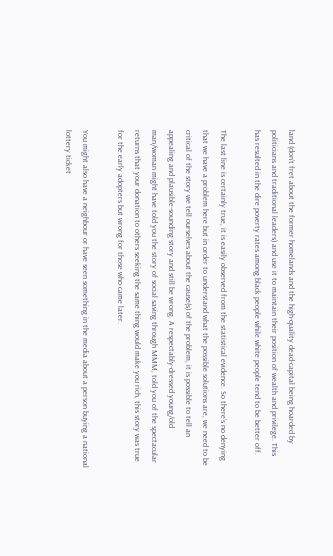land (don’t fret about the former homelands and the high-quality dead-capital being hoarded by politicians and traditional leaders) and use it to maintain their position of wealth and privilege. This has resulted in the dire poverty rates among black people while white people tend to be better off.

The last line is certainly true, it is easily observed from the statistical evidence. So there’s no denying that we have a problem here but in order to understand what the possible solutions are, we need to be critical of the story we tell ourselves about the cause(s) of the problem, it is possible to tell an appealing and plausible-sounding story and still be wrong. A respectably-dressed young/old man/woman might have told you the story of social saving through MMM, told you of the spectacular returns that your donation to others seeking the same thing would make you rich, this story was true for the early adopters but wrong for those who came later.

You might also have a neighbour or have seen something in the media about a person buying a national lottery ticket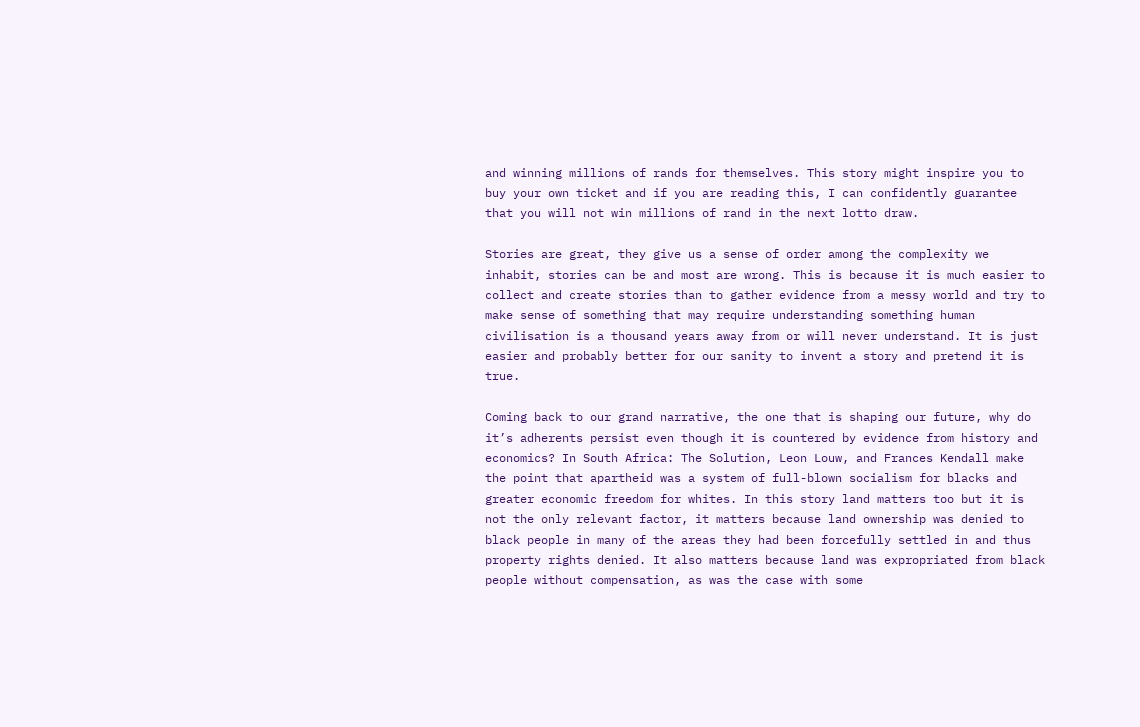and winning millions of rands for themselves. This story might inspire you to buy your own ticket and if you are reading this, I can confidently guarantee that you will not win millions of rand in the next lotto draw.

Stories are great, they give us a sense of order among the complexity we inhabit, stories can be and most are wrong. This is because it is much easier to collect and create stories than to gather evidence from a messy world and try to make sense of something that may require understanding something human civilisation is a thousand years away from or will never understand. It is just easier and probably better for our sanity to invent a story and pretend it is true.

Coming back to our grand narrative, the one that is shaping our future, why do it’s adherents persist even though it is countered by evidence from history and economics? In South Africa: The Solution, Leon Louw, and Frances Kendall make the point that apartheid was a system of full-blown socialism for blacks and greater economic freedom for whites. In this story land matters too but it is not the only relevant factor, it matters because land ownership was denied to black people in many of the areas they had been forcefully settled in and thus property rights denied. It also matters because land was expropriated from black people without compensation, as was the case with some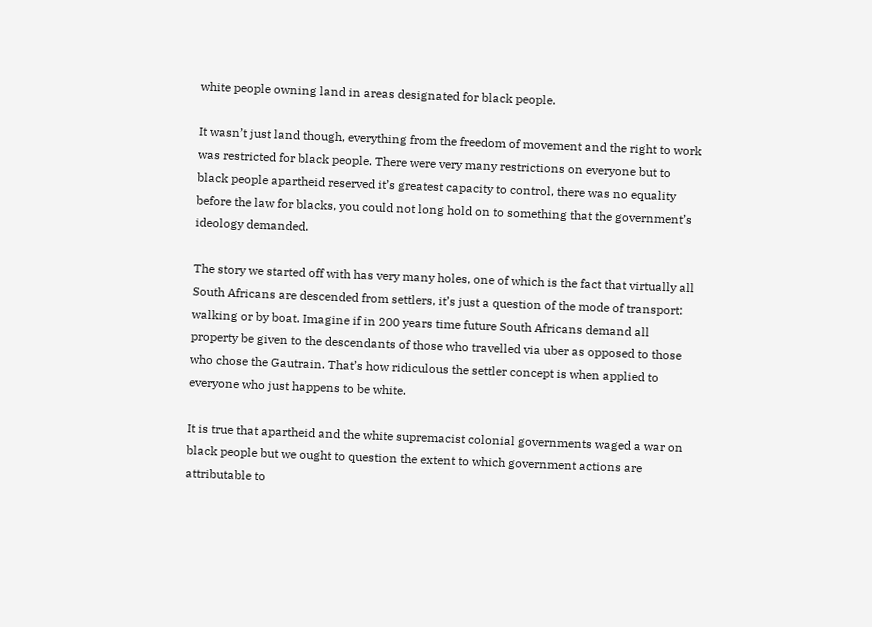white people owning land in areas designated for black people.

It wasn’t just land though, everything from the freedom of movement and the right to work was restricted for black people. There were very many restrictions on everyone but to black people apartheid reserved it’s greatest capacity to control, there was no equality before the law for blacks, you could not long hold on to something that the government’s ideology demanded.

The story we started off with has very many holes, one of which is the fact that virtually all South Africans are descended from settlers, it’s just a question of the mode of transport: walking or by boat. Imagine if in 200 years time future South Africans demand all property be given to the descendants of those who travelled via uber as opposed to those who chose the Gautrain. That’s how ridiculous the settler concept is when applied to everyone who just happens to be white.

It is true that apartheid and the white supremacist colonial governments waged a war on black people but we ought to question the extent to which government actions are attributable to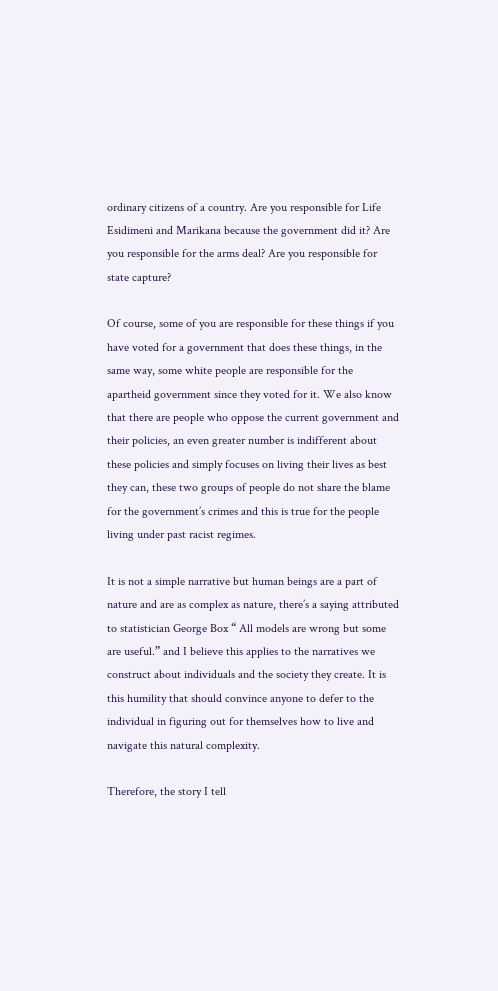ordinary citizens of a country. Are you responsible for Life Esidimeni and Marikana because the government did it? Are you responsible for the arms deal? Are you responsible for state capture?

Of course, some of you are responsible for these things if you have voted for a government that does these things, in the same way, some white people are responsible for the apartheid government since they voted for it. We also know that there are people who oppose the current government and their policies, an even greater number is indifferent about these policies and simply focuses on living their lives as best they can, these two groups of people do not share the blame for the government’s crimes and this is true for the people living under past racist regimes.

It is not a simple narrative but human beings are a part of nature and are as complex as nature, there’s a saying attributed to statistician George Box “ All models are wrong but some are useful.” and I believe this applies to the narratives we construct about individuals and the society they create. It is this humility that should convince anyone to defer to the individual in figuring out for themselves how to live and navigate this natural complexity.

Therefore, the story I tell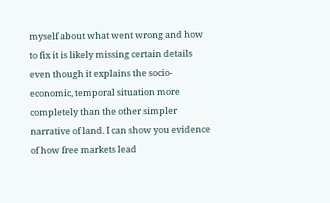myself about what went wrong and how to fix it is likely missing certain details even though it explains the socio-economic, temporal situation more completely than the other simpler narrative of land. I can show you evidence of how free markets lead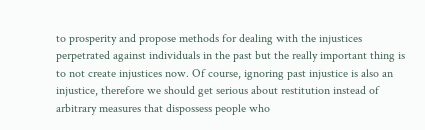to prosperity and propose methods for dealing with the injustices perpetrated against individuals in the past but the really important thing is to not create injustices now. Of course, ignoring past injustice is also an injustice, therefore we should get serious about restitution instead of arbitrary measures that dispossess people who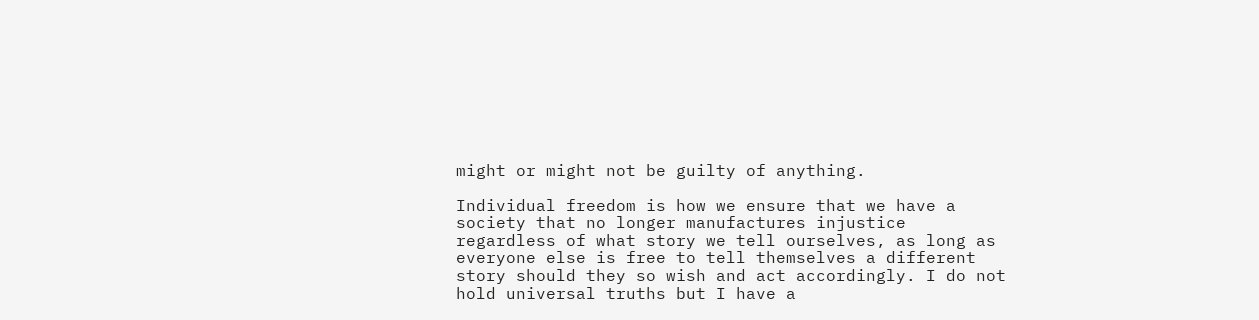might or might not be guilty of anything.

Individual freedom is how we ensure that we have a society that no longer manufactures injustice regardless of what story we tell ourselves, as long as everyone else is free to tell themselves a different story should they so wish and act accordingly. I do not hold universal truths but I have a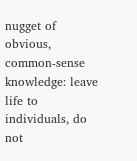nugget of obvious, common-sense knowledge: leave life to individuals, do not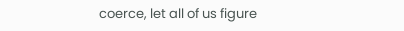coerce, let all of us figure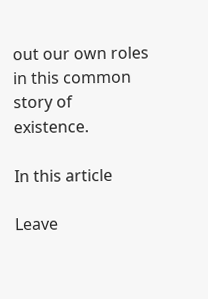out our own roles in this common story of existence.

In this article

Leave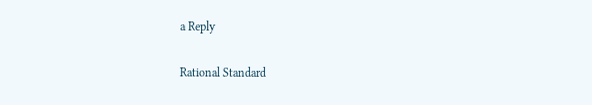a Reply

Rational Standard